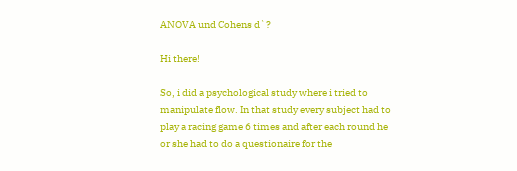ANOVA und Cohens d`?

Hi there!

So, i did a psychological study where i tried to manipulate flow. In that study every subject had to play a racing game 6 times and after each round he or she had to do a questionaire for the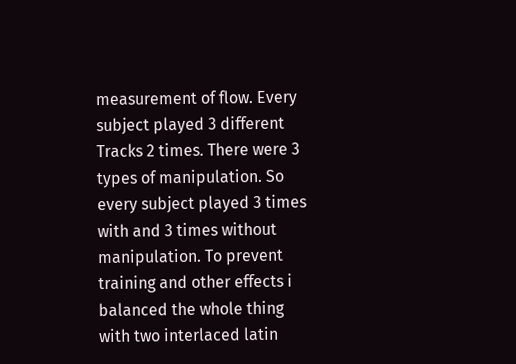measurement of flow. Every subject played 3 different Tracks 2 times. There were 3 types of manipulation. So every subject played 3 times with and 3 times without manipulation. To prevent training and other effects i balanced the whole thing with two interlaced latin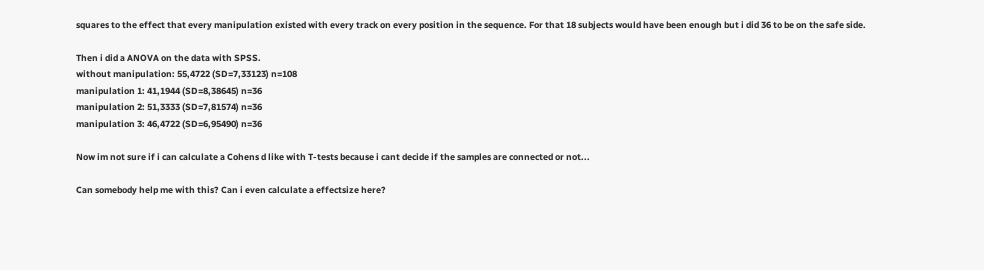squares to the effect that every manipulation existed with every track on every position in the sequence. For that 18 subjects would have been enough but i did 36 to be on the safe side.

Then i did a ANOVA on the data with SPSS.
without manipulation: 55,4722 (SD=7,33123) n=108
manipulation 1: 41,1944 (SD=8,38645) n=36
manipulation 2: 51,3333 (SD=7,81574) n=36
manipulation 3: 46,4722 (SD=6,95490) n=36

Now im not sure if i can calculate a Cohens d like with T-tests because i cant decide if the samples are connected or not...

Can somebody help me with this? Can i even calculate a effectsize here?